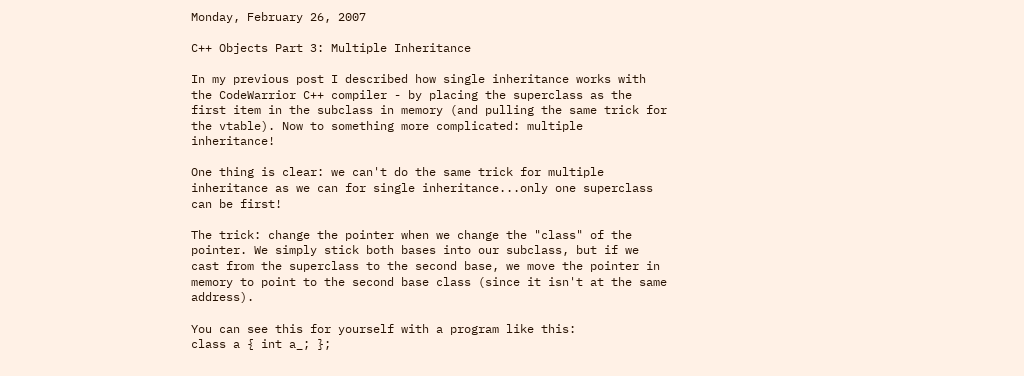Monday, February 26, 2007

C++ Objects Part 3: Multiple Inheritance

In my previous post I described how single inheritance works with the CodeWarrior C++ compiler - by placing the superclass as the first item in the subclass in memory (and pulling the same trick for the vtable). Now to something more complicated: multiple inheritance!

One thing is clear: we can't do the same trick for multiple inheritance as we can for single inheritance...only one superclass can be first!

The trick: change the pointer when we change the "class" of the pointer. We simply stick both bases into our subclass, but if we cast from the superclass to the second base, we move the pointer in memory to point to the second base class (since it isn't at the same address).

You can see this for yourself with a program like this:
class a { int a_; };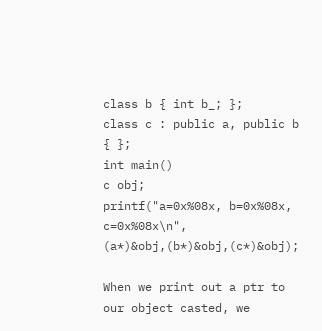class b { int b_; };
class c : public a, public b { };
int main()
c obj;
printf("a=0x%08x, b=0x%08x, c=0x%08x\n", (a*)&obj,(b*)&obj,(c*)&obj);

When we print out a ptr to our object casted, we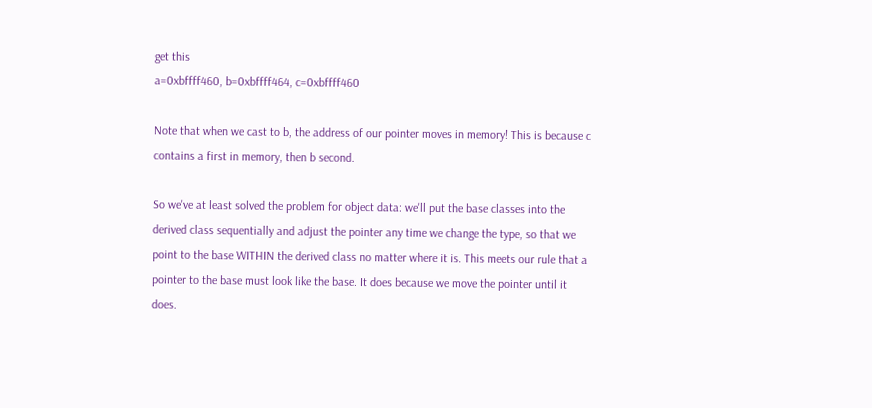get this
a=0xbffff460, b=0xbffff464, c=0xbffff460

Note that when we cast to b, the address of our pointer moves in memory! This is because c contains a first in memory, then b second.

So we've at least solved the problem for object data: we'll put the base classes into the derived class sequentially and adjust the pointer any time we change the type, so that we point to the base WITHIN the derived class no matter where it is. This meets our rule that a pointer to the base must look like the base. It does because we move the pointer until it does.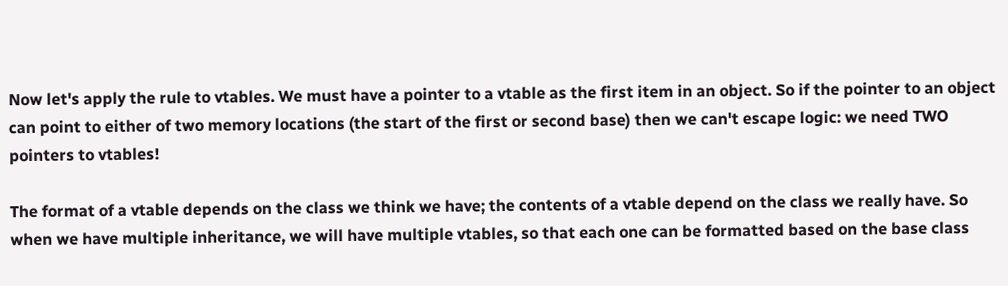Now let's apply the rule to vtables. We must have a pointer to a vtable as the first item in an object. So if the pointer to an object can point to either of two memory locations (the start of the first or second base) then we can't escape logic: we need TWO pointers to vtables!

The format of a vtable depends on the class we think we have; the contents of a vtable depend on the class we really have. So when we have multiple inheritance, we will have multiple vtables, so that each one can be formatted based on the base class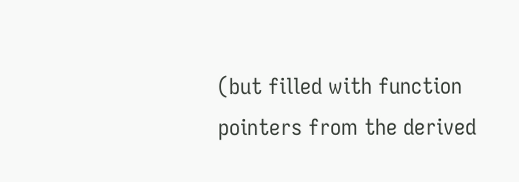(but filled with function pointers from the derived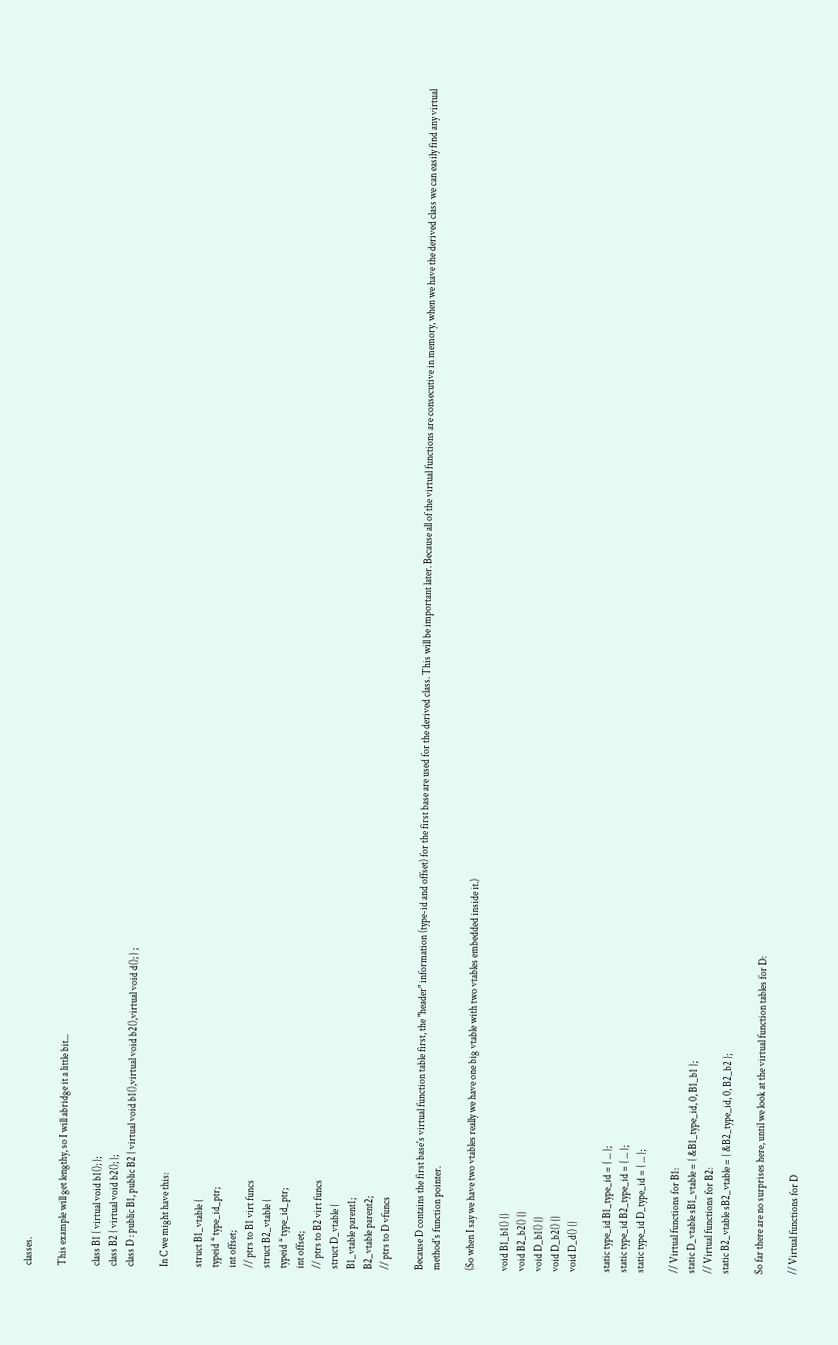classes.

This example will get lengthy, so I will abridge it a little bit...

class B1 { virtual void b1(); };
class B2 { virtual void b2(); };
class D : public B1, public B2 { virtual void b1(),virtual void b2(),virtual void d(); } ;

In C we might have this:

struct B1_vtable {
typeid * type_id_ptr;
int offset;
// ptrs to B1 virt funcs
struct B2_vtable {
typeid * type_id_ptr;
int offset;
// ptrs to B2 virt funcs
struct D_vtable {
B1_vtable parent1;
B2_vtable parent2;
// ptrs to D vfuncs

Because D contains the first base's virtual function table first, the "header" information (type-id and offset) for the first base are used for the derived class. This will be important later. Because all of the virtual functions are consecutive in memory, when we have the derived class we can easily find any virtual method's function pointer.

(So when I say we have two vtables really we have one big vtable with two vtables embedded inside it.)

void B1_b1() {}
void B2_b2() {}
void D_b1() {}
void D_b2() {}
void D_d() {}

static type_id B1_type_id = { ... };
static type_id B2_type_id = { ... };
static type_id D_type_id = { ... };

// Virtual functions for B1:
static D_vtable sB1_vtable = { &B1_type_id, 0, B1_b1 };
// Virtual functions for B2:
static B2_vtable sB2_vtable = { &B2_type_id, 0, B2_b2 };

So far there are no surprises here, until we look at the virtual function tables for D:

// Virtual functions for D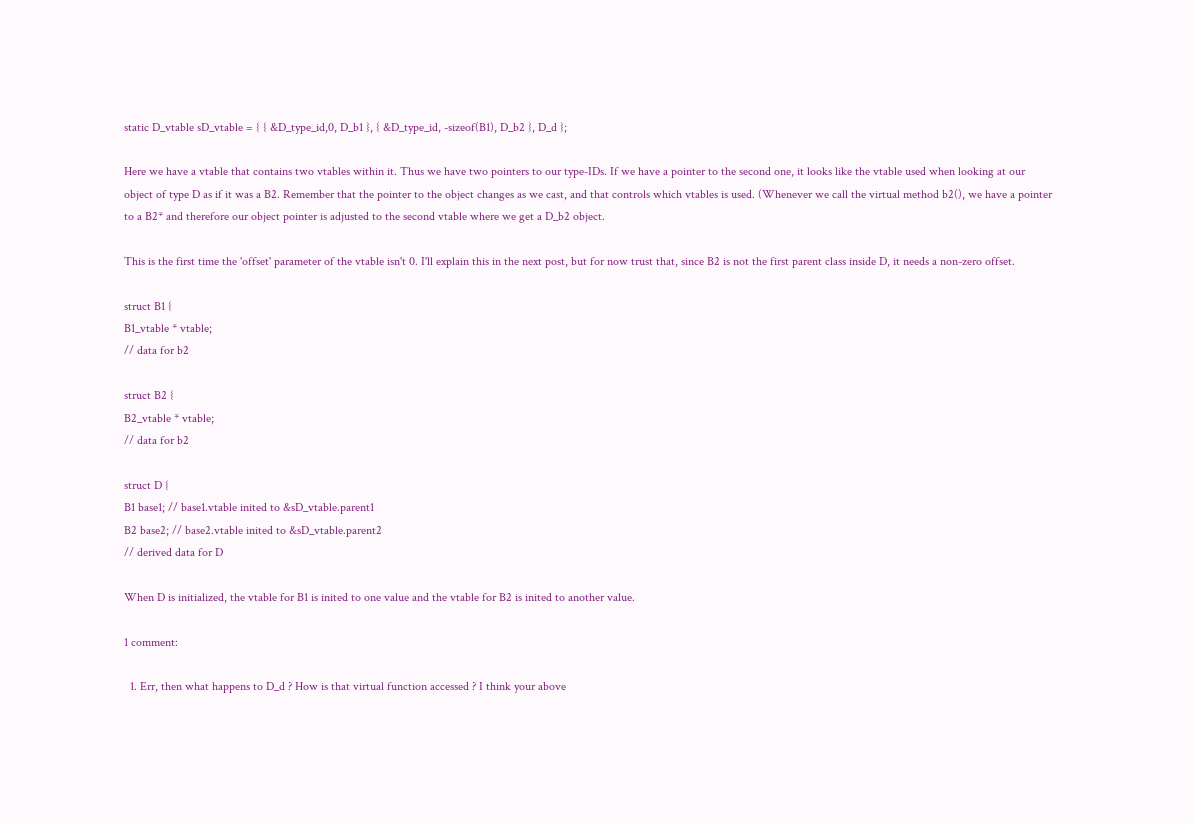static D_vtable sD_vtable = { { &D_type_id,0, D_b1 }, { &D_type_id, -sizeof(B1), D_b2 }, D_d };

Here we have a vtable that contains two vtables within it. Thus we have two pointers to our type-IDs. If we have a pointer to the second one, it looks like the vtable used when looking at our object of type D as if it was a B2. Remember that the pointer to the object changes as we cast, and that controls which vtables is used. (Whenever we call the virtual method b2(), we have a pointer to a B2* and therefore our object pointer is adjusted to the second vtable where we get a D_b2 object.

This is the first time the 'offset' parameter of the vtable isn't 0. I'll explain this in the next post, but for now trust that, since B2 is not the first parent class inside D, it needs a non-zero offset.

struct B1 {
B1_vtable * vtable;
// data for b2

struct B2 {
B2_vtable * vtable;
// data for b2

struct D {
B1 base1; // base1.vtable inited to &sD_vtable.parent1
B2 base2; // base2.vtable inited to &sD_vtable.parent2
// derived data for D

When D is initialized, the vtable for B1 is inited to one value and the vtable for B2 is inited to another value.

1 comment:

  1. Err, then what happens to D_d ? How is that virtual function accessed ? I think your above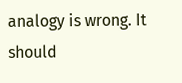analogy is wrong. It should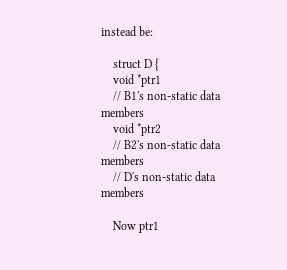instead be:

    struct D {
    void *ptr1
    // B1's non-static data members
    void *ptr2
    // B2's non-static data members
    // D's non-static data members

    Now ptr1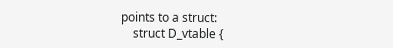points to a struct:
    struct D_vtable {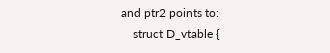and ptr2 points to:
    struct D_vtable {